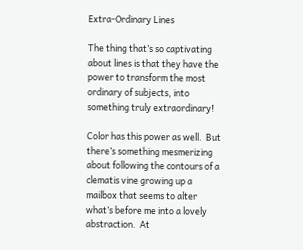Extra-Ordinary Lines

The thing that’s so captivating about lines is that they have the power to transform the most ordinary of subjects, into something truly extraordinary!

Color has this power as well.  But there’s something mesmerizing about following the contours of a clematis vine growing up a mailbox that seems to alter what’s before me into a lovely abstraction.  At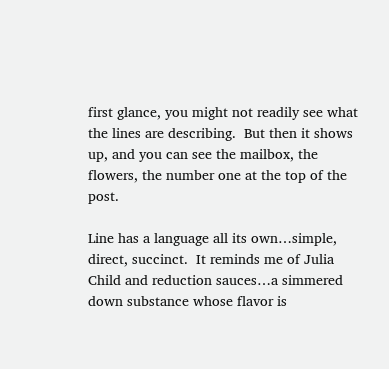first glance, you might not readily see what the lines are describing.  But then it shows up, and you can see the mailbox, the flowers, the number one at the top of the post.

Line has a language all its own…simple, direct, succinct.  It reminds me of Julia Child and reduction sauces…a simmered down substance whose flavor is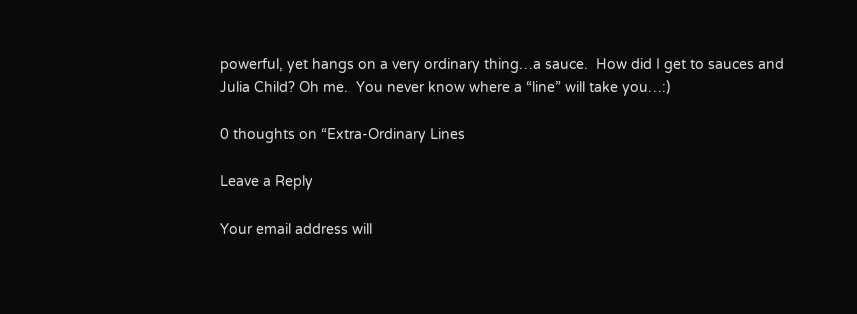powerful, yet hangs on a very ordinary thing…a sauce.  How did I get to sauces and Julia Child? Oh me.  You never know where a “line” will take you…:)

0 thoughts on “Extra-Ordinary Lines

Leave a Reply

Your email address will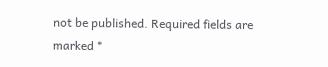not be published. Required fields are marked *